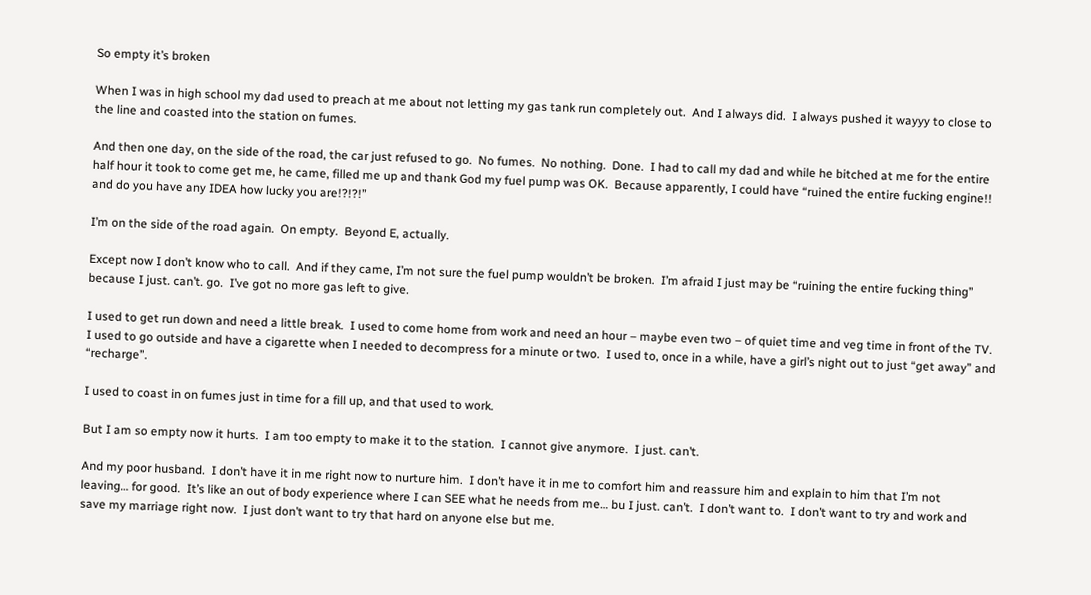So empty it’s broken

When I was in high school my dad used to preach at me about not letting my gas tank run completely out.  And I always did.  I always pushed it wayyy to close to the line and coasted into the station on fumes.

And then one day, on the side of the road, the car just refused to go.  No fumes.  No nothing.  Done.  I had to call my dad and while he bitched at me for the entire half hour it took to come get me, he came, filled me up and thank God my fuel pump was OK.  Because apparently, I could have “ruined the entire fucking engine!! and do you have any IDEA how lucky you are!?!?!”

I’m on the side of the road again.  On empty.  Beyond E, actually.

Except now I don’t know who to call.  And if they came, I’m not sure the fuel pump wouldn’t be broken.  I’m afraid I just may be “ruining the entire fucking thing” because I just. can’t. go.  I’ve got no more gas left to give.

I used to get run down and need a little break.  I used to come home from work and need an hour – maybe even two – of quiet time and veg time in front of the TV.  I used to go outside and have a cigarette when I needed to decompress for a minute or two.  I used to, once in a while, have a girl’s night out to just “get away” and “recharge”.

I used to coast in on fumes just in time for a fill up, and that used to work.

But I am so empty now it hurts.  I am too empty to make it to the station.  I cannot give anymore.  I just. can’t.

And my poor husband.  I don’t have it in me right now to nurture him.  I don’t have it in me to comfort him and reassure him and explain to him that I’m not leaving… for good.  It’s like an out of body experience where I can SEE what he needs from me… bu I just. can’t.  I don’t want to.  I don’t want to try and work and save my marriage right now.  I just don’t want to try that hard on anyone else but me.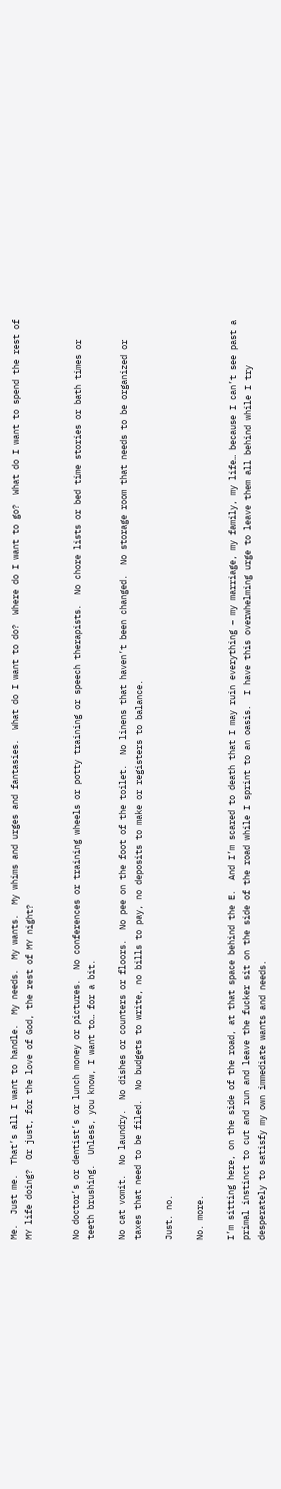Me.  Just me.  That’s all I want to handle.  My needs.  My wants.  My whims and urges and fantasies.  What do I want to do?  Where do I want to go?  What do I want to spend the rest of MY life doing?  Or just, for the love of God, the rest of MY night?


No doctor’s or dentist’s or lunch money or pictures.  No conferences or training wheels or potty training or speech therapists.  No chore lists or bed time stories or bath times or teeth brushing.  Unless, you know, I want to… for a bit.

No cat vomit.  No laundry.  No dishes or counters or floors.  No pee on the foot of the toilet.  No linens that haven’t been changed.  No storage room that needs to be organized or taxes that need to be filed.  No budgets to write, no bills to pay, no deposits to make or registers to balance.

Just. no.

No. more.

I’m sitting here, on the side of the road, at that space behind the E.  And I’m scared to death that I may ruin everything – my marriage, my family, my life… because I can’t see past a primal instinct to cut and run and leave the fucker sit on the side of the road while I sprint to an oasis.  I have this overwhelming urge to leave them all behind while I try desperately to satisfy my own immediate wants and needs.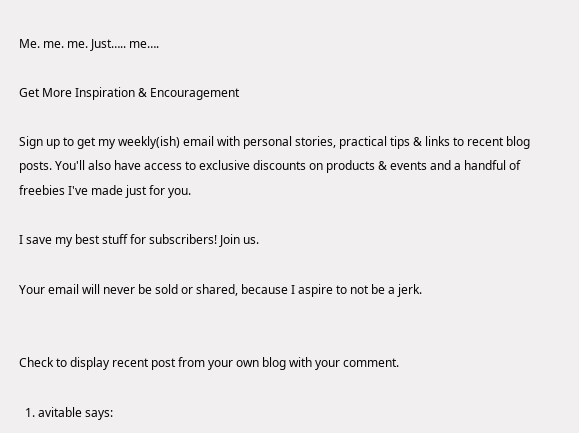Me. me. me. Just….. me….

Get More Inspiration & Encouragement

Sign up to get my weekly(ish) email with personal stories, practical tips & links to recent blog posts. You'll also have access to exclusive discounts on products & events and a handful of freebies I've made just for you.

I save my best stuff for subscribers! Join us.

Your email will never be sold or shared, because I aspire to not be a jerk.


Check to display recent post from your own blog with your comment.

  1. avitable says: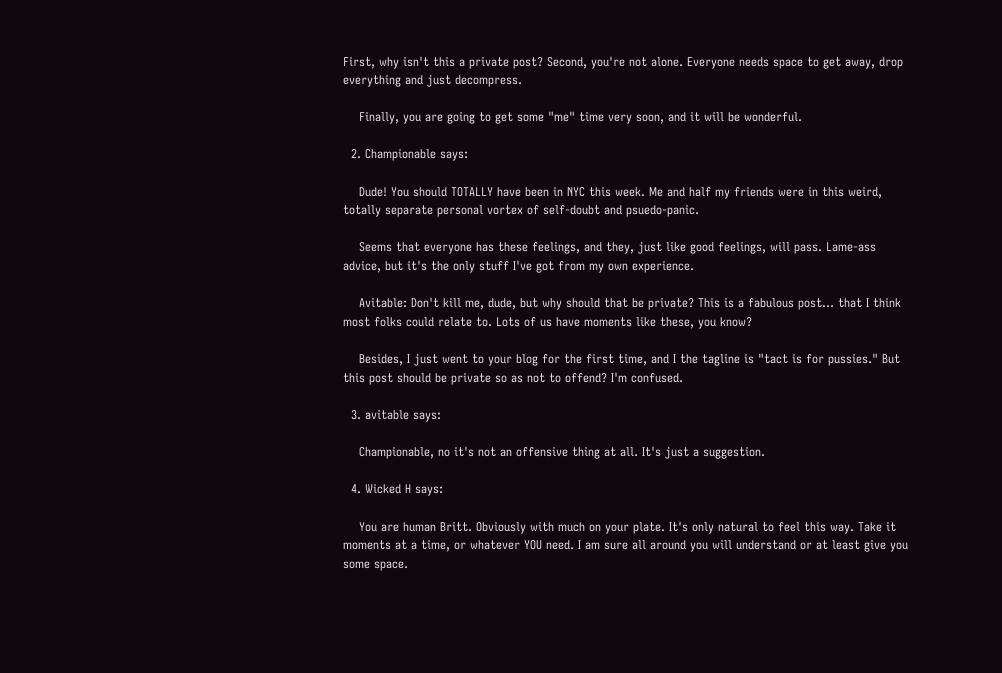First, why isn't this a private post? Second, you're not alone. Everyone needs space to get away, drop everything and just decompress.

    Finally, you are going to get some "me" time very soon, and it will be wonderful.

  2. Championable says:

    Dude! You should TOTALLY have been in NYC this week. Me and half my friends were in this weird, totally separate personal vortex of self-doubt and psuedo-panic.

    Seems that everyone has these feelings, and they, just like good feelings, will pass. Lame-ass advice, but it's the only stuff I've got from my own experience.

    Avitable: Don't kill me, dude, but why should that be private? This is a fabulous post… that I think most folks could relate to. Lots of us have moments like these, you know?

    Besides, I just went to your blog for the first time, and I the tagline is "tact is for pussies." But this post should be private so as not to offend? I'm confused.

  3. avitable says:

    Championable, no it's not an offensive thing at all. It's just a suggestion.

  4. Wicked H says:

    You are human Britt. Obviously with much on your plate. It's only natural to feel this way. Take it moments at a time, or whatever YOU need. I am sure all around you will understand or at least give you some space.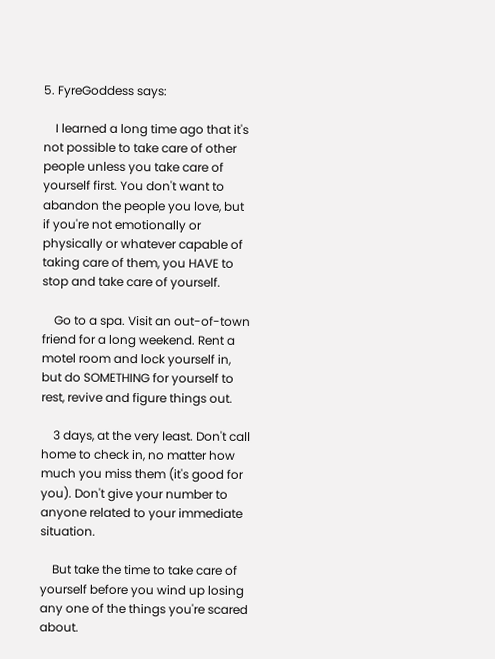5. FyreGoddess says:

    I learned a long time ago that it's not possible to take care of other people unless you take care of yourself first. You don't want to abandon the people you love, but if you're not emotionally or physically or whatever capable of taking care of them, you HAVE to stop and take care of yourself.

    Go to a spa. Visit an out-of-town friend for a long weekend. Rent a motel room and lock yourself in, but do SOMETHING for yourself to rest, revive and figure things out.

    3 days, at the very least. Don't call home to check in, no matter how much you miss them (it's good for you). Don't give your number to anyone related to your immediate situation.

    But take the time to take care of yourself before you wind up losing any one of the things you're scared about.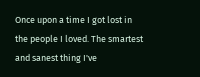Once upon a time I got lost in the people I loved. The smartest and sanest thing I've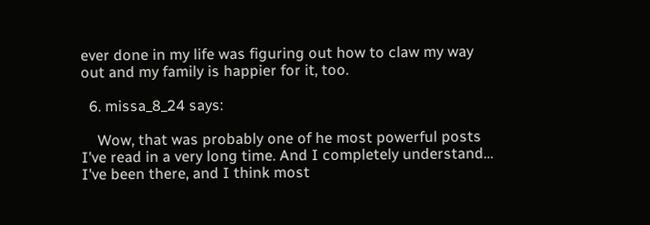ever done in my life was figuring out how to claw my way out and my family is happier for it, too.

  6. missa_8_24 says:

    Wow, that was probably one of he most powerful posts I've read in a very long time. And I completely understand… I've been there, and I think most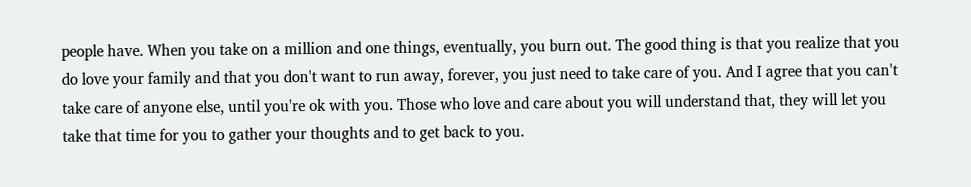people have. When you take on a million and one things, eventually, you burn out. The good thing is that you realize that you do love your family and that you don't want to run away, forever, you just need to take care of you. And I agree that you can't take care of anyone else, until you're ok with you. Those who love and care about you will understand that, they will let you take that time for you to gather your thoughts and to get back to you.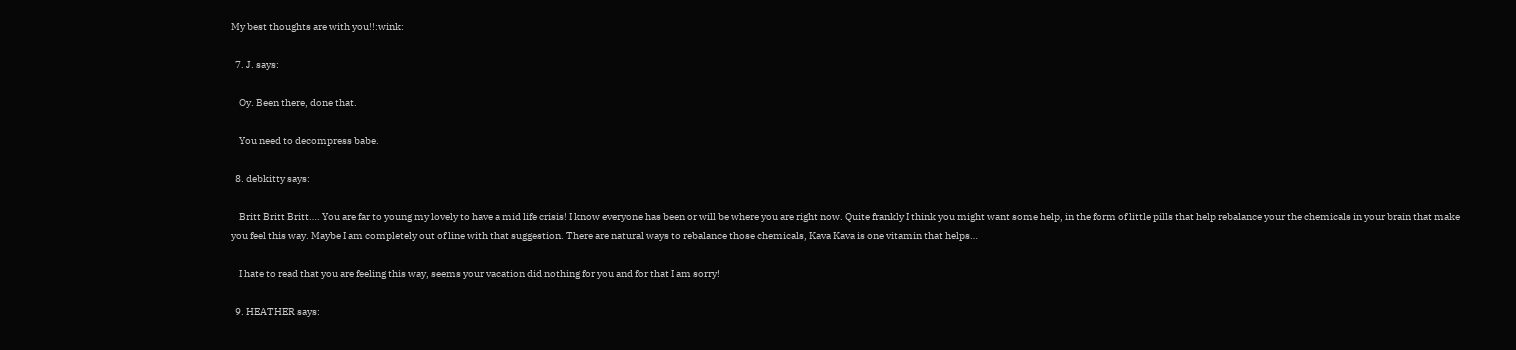My best thoughts are with you!!:wink:

  7. J. says:

    Oy. Been there, done that.

    You need to decompress babe.

  8. debkitty says:

    Britt Britt Britt…. You are far to young my lovely to have a mid life crisis! I know everyone has been or will be where you are right now. Quite frankly I think you might want some help, in the form of little pills that help rebalance your the chemicals in your brain that make you feel this way. Maybe I am completely out of line with that suggestion. There are natural ways to rebalance those chemicals, Kava Kava is one vitamin that helps…

    I hate to read that you are feeling this way, seems your vacation did nothing for you and for that I am sorry!

  9. HEATHER says: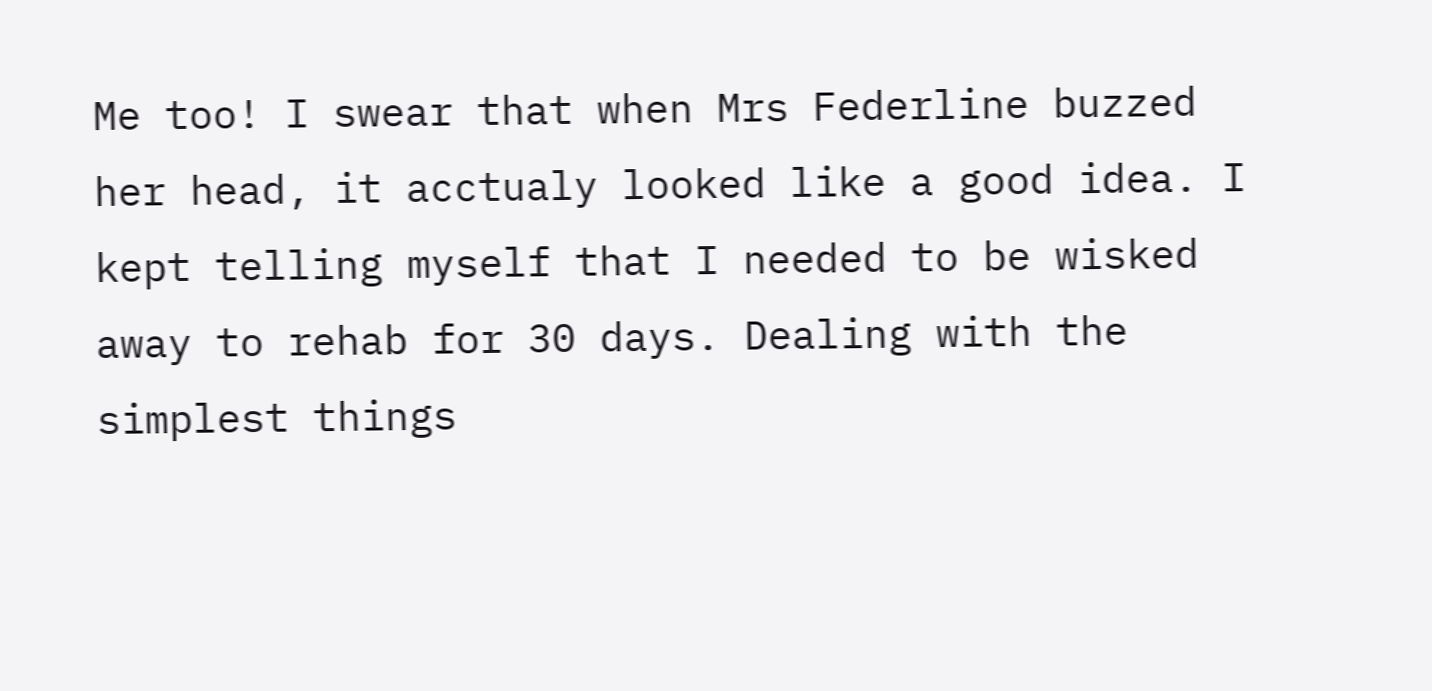Me too! I swear that when Mrs Federline buzzed her head, it acctualy looked like a good idea. I kept telling myself that I needed to be wisked away to rehab for 30 days. Dealing with the simplest things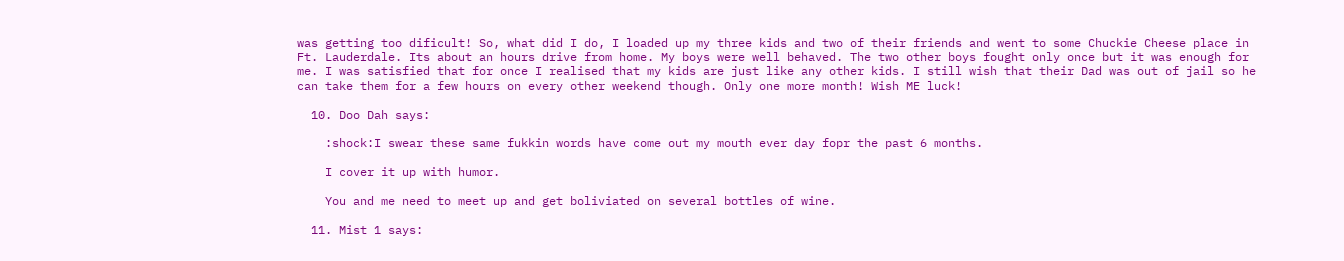was getting too dificult! So, what did I do, I loaded up my three kids and two of their friends and went to some Chuckie Cheese place in Ft. Lauderdale. Its about an hours drive from home. My boys were well behaved. The two other boys fought only once but it was enough for me. I was satisfied that for once I realised that my kids are just like any other kids. I still wish that their Dad was out of jail so he can take them for a few hours on every other weekend though. Only one more month! Wish ME luck!

  10. Doo Dah says:

    :shock:I swear these same fukkin words have come out my mouth ever day fopr the past 6 months.

    I cover it up with humor.

    You and me need to meet up and get boliviated on several bottles of wine.

  11. Mist 1 says: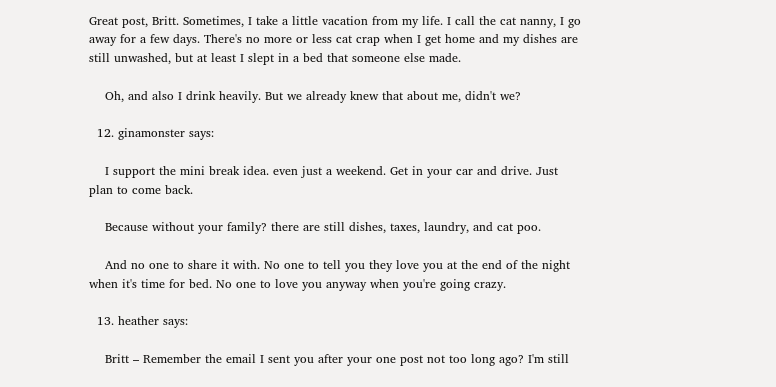Great post, Britt. Sometimes, I take a little vacation from my life. I call the cat nanny, I go away for a few days. There's no more or less cat crap when I get home and my dishes are still unwashed, but at least I slept in a bed that someone else made.

    Oh, and also I drink heavily. But we already knew that about me, didn't we?

  12. ginamonster says:

    I support the mini break idea. even just a weekend. Get in your car and drive. Just plan to come back.

    Because without your family? there are still dishes, taxes, laundry, and cat poo.

    And no one to share it with. No one to tell you they love you at the end of the night when it's time for bed. No one to love you anyway when you're going crazy.

  13. heather says:

    Britt – Remember the email I sent you after your one post not too long ago? I'm still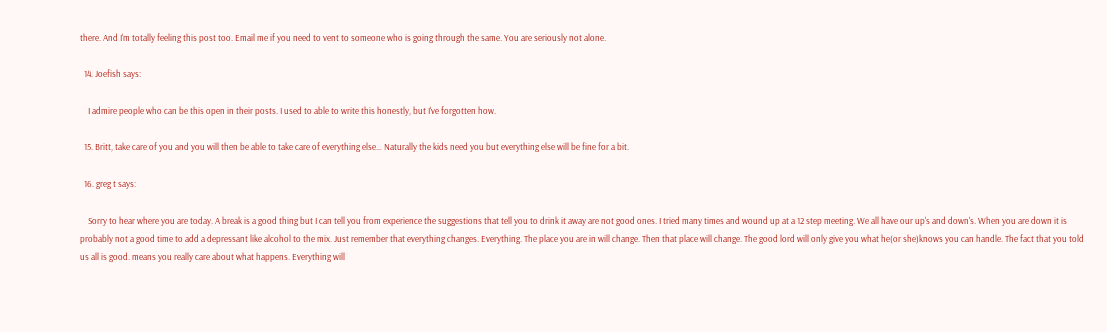there. And I'm totally feeling this post too. Email me if you need to vent to someone who is going through the same. You are seriously not alone.

  14. Joefish says:

    I admire people who can be this open in their posts. I used to able to write this honestly, but I've forgotten how.

  15. Britt, take care of you and you will then be able to take care of everything else… Naturally the kids need you but everything else will be fine for a bit.

  16. greg t says:

    Sorry to hear where you are today. A break is a good thing but I can tell you from experience the suggestions that tell you to drink it away are not good ones. I tried many times and wound up at a 12 step meeting. We all have our up's and down's. When you are down it is probably not a good time to add a depressant like alcohol to the mix. Just remember that everything changes. Everything. The place you are in will change. Then that place will change. The good lord will only give you what he(or she)knows you can handle. The fact that you told us all is good. means you really care about what happens. Everything will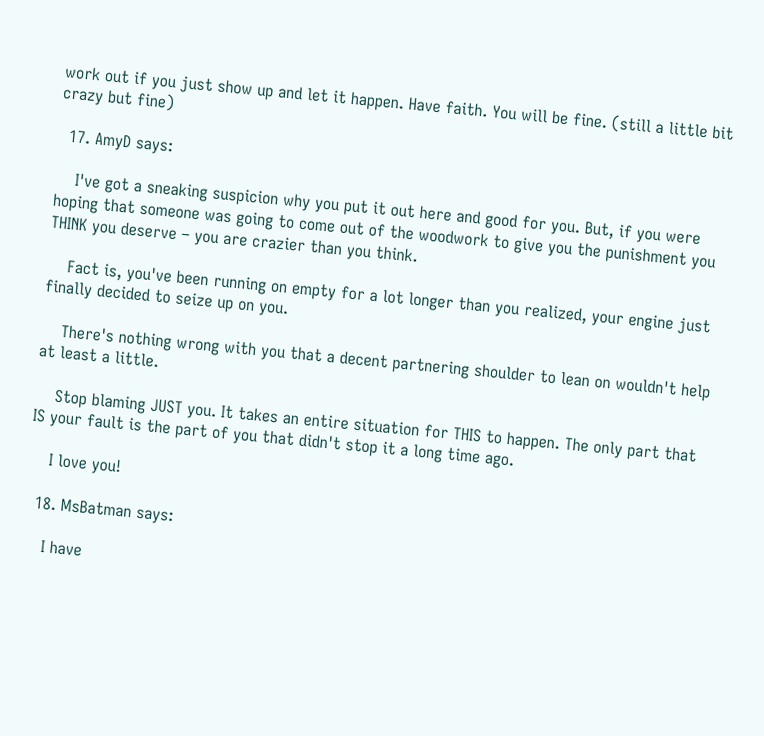work out if you just show up and let it happen. Have faith. You will be fine. (still a little bit crazy but fine)

  17. AmyD says:

    I've got a sneaking suspicion why you put it out here and good for you. But, if you were hoping that someone was going to come out of the woodwork to give you the punishment you THINK you deserve – you are crazier than you think.

    Fact is, you've been running on empty for a lot longer than you realized, your engine just finally decided to seize up on you.

    There's nothing wrong with you that a decent partnering shoulder to lean on wouldn't help at least a little.

    Stop blaming JUST you. It takes an entire situation for THIS to happen. The only part that IS your fault is the part of you that didn't stop it a long time ago.

    I love you!

  18. MsBatman says:

    I have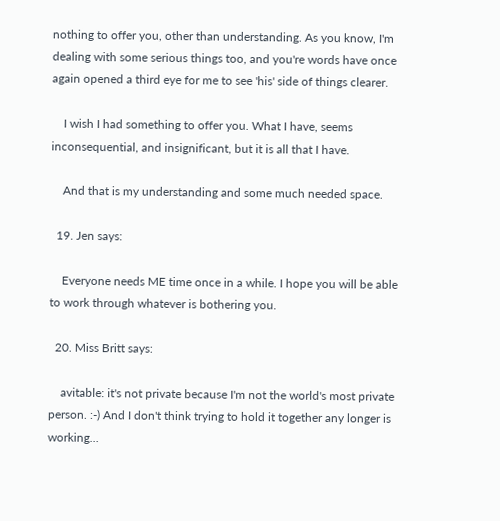nothing to offer you, other than understanding. As you know, I'm dealing with some serious things too, and you're words have once again opened a third eye for me to see 'his' side of things clearer.

    I wish I had something to offer you. What I have, seems inconsequential, and insignificant, but it is all that I have.

    And that is my understanding and some much needed space.

  19. Jen says:

    Everyone needs ME time once in a while. I hope you will be able to work through whatever is bothering you.

  20. Miss Britt says:

    avitable: it's not private because I'm not the world's most private person. :-) And I don't think trying to hold it together any longer is working…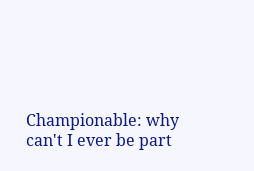Championable: why can't I ever be part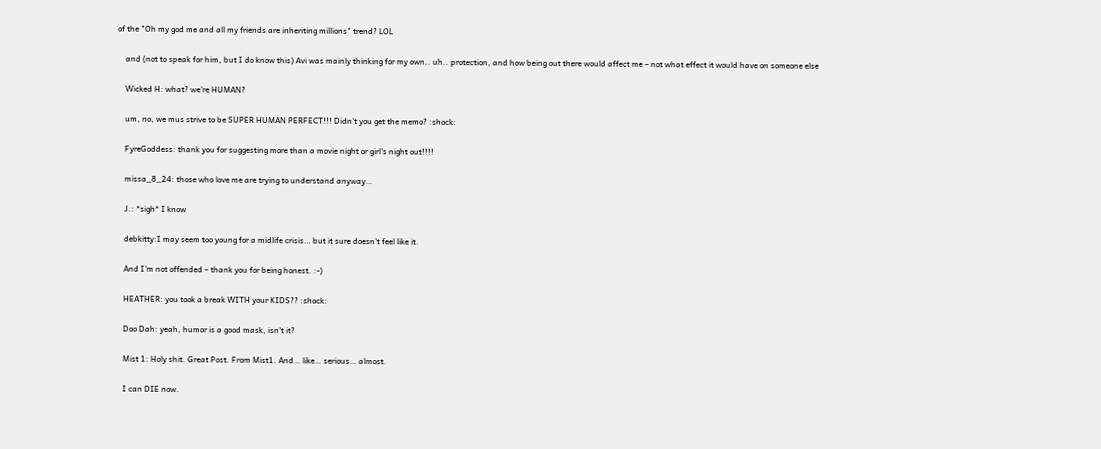of the "Oh my god me and all my friends are inheriting millions" trend? LOL

    and (not to speak for him, but I do know this) Avi was mainly thinking for my own.. uh.. protection, and how being out there would affect me – not what effect it would have on someone else

    Wicked H: what? we're HUMAN?

    um, no, we mus strive to be SUPER HUMAN PERFECT!!! Didn't you get the memo? :shock:

    FyreGoddess: thank you for suggesting more than a movie night or girl's night out!!!!

    missa_8_24: those who love me are trying to understand anyway…

    J.: *sigh* I know

    debkitty:I may seem too young for a midlife crisis… but it sure doesn't feel like it.

    And I'm not offended – thank you for being honest. :-)

    HEATHER: you took a break WITH your KIDS?? :shock:

    Doo Dah: yeah, humor is a good mask, isn't it?

    Mist 1: Holy shit. Great Post. From Mist1. And… like… serious… almost.

    I can DIE now.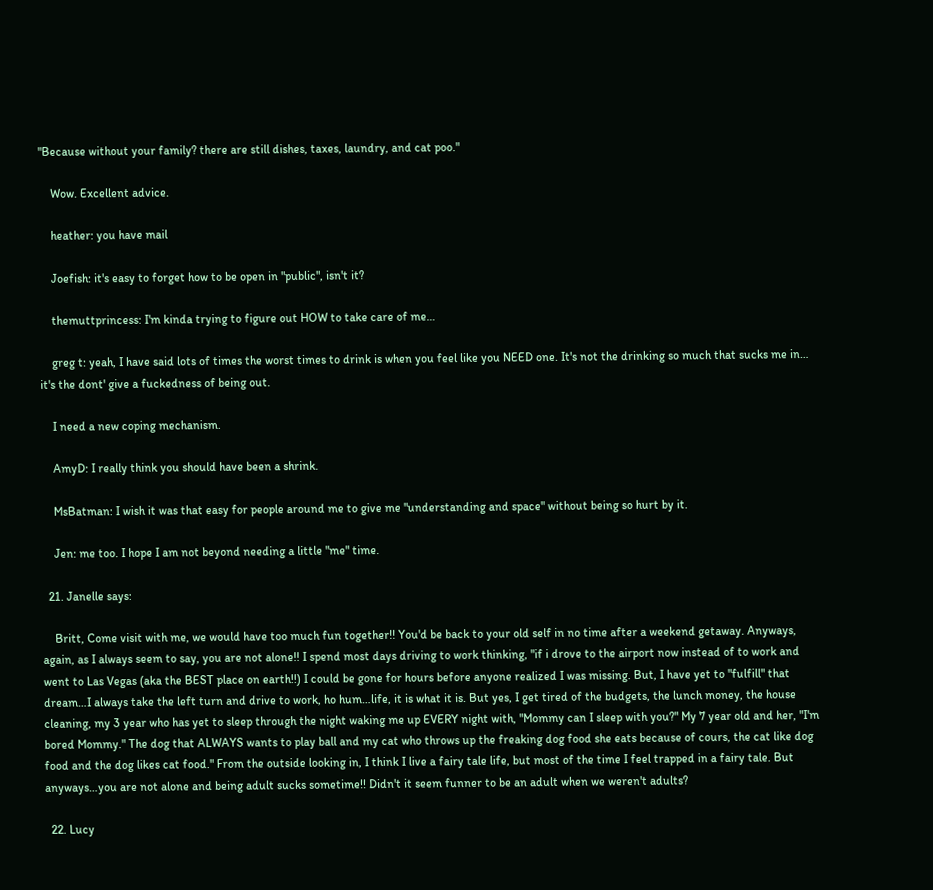"Because without your family? there are still dishes, taxes, laundry, and cat poo."

    Wow. Excellent advice.

    heather: you have mail

    Joefish: it's easy to forget how to be open in "public", isn't it?

    themuttprincess: I'm kinda trying to figure out HOW to take care of me…

    greg t: yeah, I have said lots of times the worst times to drink is when you feel like you NEED one. It's not the drinking so much that sucks me in… it's the dont' give a fuckedness of being out.

    I need a new coping mechanism.

    AmyD: I really think you should have been a shrink.

    MsBatman: I wish it was that easy for people around me to give me "understanding and space" without being so hurt by it.

    Jen: me too. I hope I am not beyond needing a little "me" time.

  21. Janelle says:

    Britt, Come visit with me, we would have too much fun together!! You'd be back to your old self in no time after a weekend getaway. Anyways, again, as I always seem to say, you are not alone!! I spend most days driving to work thinking, "if i drove to the airport now instead of to work and went to Las Vegas (aka the BEST place on earth!!) I could be gone for hours before anyone realized I was missing. But, I have yet to "fulfill" that dream…I always take the left turn and drive to work, ho hum…life, it is what it is. But yes, I get tired of the budgets, the lunch money, the house cleaning, my 3 year who has yet to sleep through the night waking me up EVERY night with, "Mommy can I sleep with you?" My 7 year old and her, "I'm bored Mommy." The dog that ALWAYS wants to play ball and my cat who throws up the freaking dog food she eats because of cours, the cat like dog food and the dog likes cat food." From the outside looking in, I think I live a fairy tale life, but most of the time I feel trapped in a fairy tale. But anyways…you are not alone and being adult sucks sometime!! Didn't it seem funner to be an adult when we weren't adults?

  22. Lucy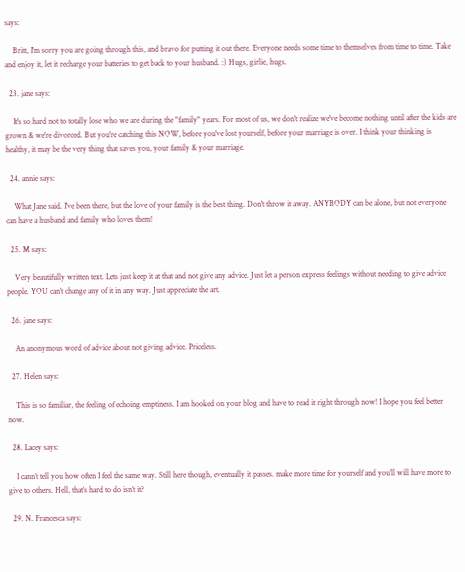says:

    Britt, I'm sorry you are going through this, and bravo for putting it out there. Everyone needs some time to themselves from time to time. Take and enjoy it, let it recharge your batteries to get back to your husband. :) Hugs, girlie, hugs.

  23. jane says:

    It's so hard not to totally lose who we are during the "family" years. For most of us, we don't realize we've become nothing until after the kids are grown & we're divorced. But you're catching this NOW, before you've lost yourself, before your marriage is over. I think your thinking is healthy, it may be the very thing that saves you, your family & your marriage.

  24. annie says:

    What Jane said. I've been there, but the love of your family is the best thing. Don't throw it away. ANYBODY can be alone, but not everyone can have a husband and family who loves them!

  25. M says:

    Very beautifully written text. Lets just keep it at that and not give any advice. Just let a person express feelings without needing to give advice people. YOU can’t change any of it in any way. Just appreciate the art.

  26. jane says:

    An anonymous word of advice about not giving advice. Priceless.

  27. Helen says:

    This is so familiar, the feeling of echoing emptiness. I am hooked on your blog and have to read it right through now! I hope you feel better now.

  28. Lacey says:

    I cann’t tell you how often I feel the same way. Still here though, eventually it passes. make more time for yourself and you’ll will have more to give to others. Hell, that’s hard to do isn’t it?

  29. N. Francesca says: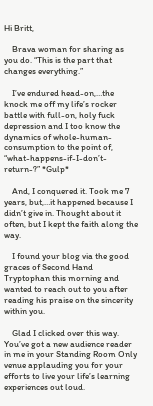Hi Britt,

    Brava woman for sharing as you do. “This is the part that changes everything.”

    I’ve endured head-on,…the knock me off my life’s rocker battle with full-on, holy fuck depression and I too know the dynamics of whole-human-consumption to the point of, “what-happens-if-I-don’t-return-?” *Gulp*

    And, I conquered it. Took me 7 years, but,…it happened because I didn’t give in. Thought about it often, but I kept the faith along the way.

    I found your blog via the good graces of Second Hand Tryptophan this morning and wanted to reach out to you after reading his praise on the sincerity within you.

    Glad I clicked over this way. You’ve got a new audience reader in me in your Standing Room Only venue applauding you for your efforts to live your life’s learning experiences out loud.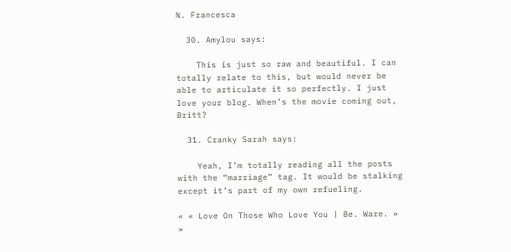N. Francesca

  30. Amylou says:

    This is just so raw and beautiful. I can totally relate to this, but would never be able to articulate it so perfectly. I just love your blog. When’s the movie coming out, Britt?

  31. Cranky Sarah says:

    Yeah, I’m totally reading all the posts with the “marriage” tag. It would be stalking except it’s part of my own refueling.

« « Love On Those Who Love You | Be. Ware. » »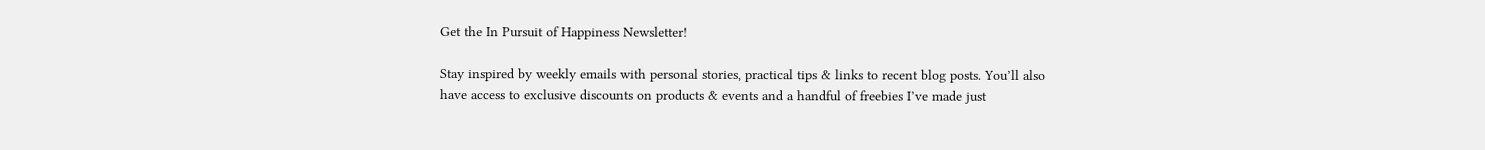Get the In Pursuit of Happiness Newsletter!

Stay inspired by weekly emails with personal stories, practical tips & links to recent blog posts. You’ll also have access to exclusive discounts on products & events and a handful of freebies I’ve made just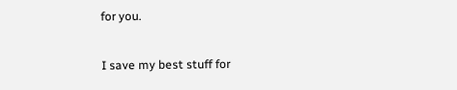for you.

I save my best stuff for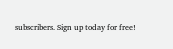subscribers. Sign up today for free!